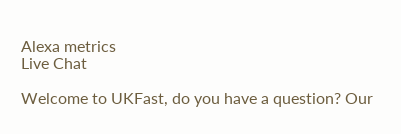Alexa metrics
Live Chat

Welcome to UKFast, do you have a question? Our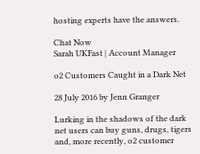hosting experts have the answers.

Chat Now
Sarah UKFast | Account Manager

o2 Customers Caught in a Dark Net

28 July 2016 by Jenn Granger

Lurking in the shadows of the dark net users can buy guns, drugs, tigers and, more recently, o2 customer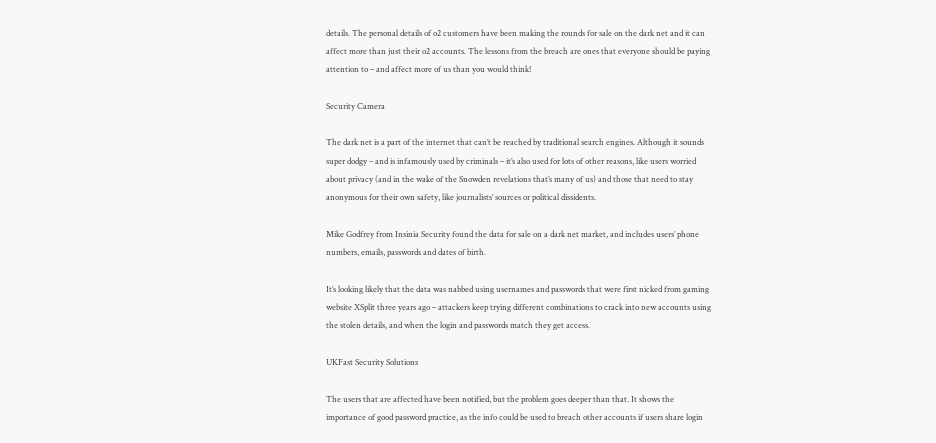details. The personal details of o2 customers have been making the rounds for sale on the dark net and it can affect more than just their o2 accounts. The lessons from the breach are ones that everyone should be paying attention to – and affect more of us than you would think!

Security Camera

The dark net is a part of the internet that can’t be reached by traditional search engines. Although it sounds super dodgy – and is infamously used by criminals – it’s also used for lots of other reasons, like users worried about privacy (and in the wake of the Snowden revelations that’s many of us) and those that need to stay anonymous for their own safety, like journalists’ sources or political dissidents.

Mike Godfrey from Insinia Security found the data for sale on a dark net market, and includes users’ phone numbers, emails, passwords and dates of birth.

It’s looking likely that the data was nabbed using usernames and passwords that were first nicked from gaming website XSplit three years ago – attackers keep trying different combinations to crack into new accounts using the stolen details, and when the login and passwords match they get access.

UKFast Security Solutions

The users that are affected have been notified, but the problem goes deeper than that. It shows the importance of good password practice, as the info could be used to breach other accounts if users share login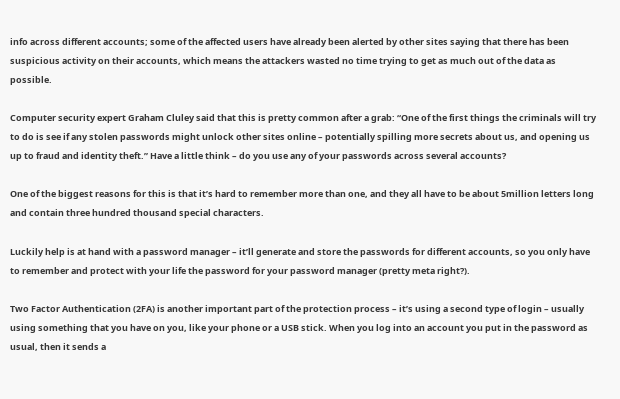info across different accounts; some of the affected users have already been alerted by other sites saying that there has been suspicious activity on their accounts, which means the attackers wasted no time trying to get as much out of the data as possible.

Computer security expert Graham Cluley said that this is pretty common after a grab: “One of the first things the criminals will try to do is see if any stolen passwords might unlock other sites online – potentially spilling more secrets about us, and opening us up to fraud and identity theft.” Have a little think – do you use any of your passwords across several accounts?

One of the biggest reasons for this is that it’s hard to remember more than one, and they all have to be about 5million letters long and contain three hundred thousand special characters.

Luckily help is at hand with a password manager – it’ll generate and store the passwords for different accounts, so you only have to remember and protect with your life the password for your password manager (pretty meta right?).

Two Factor Authentication (2FA) is another important part of the protection process – it’s using a second type of login – usually using something that you have on you, like your phone or a USB stick. When you log into an account you put in the password as usual, then it sends a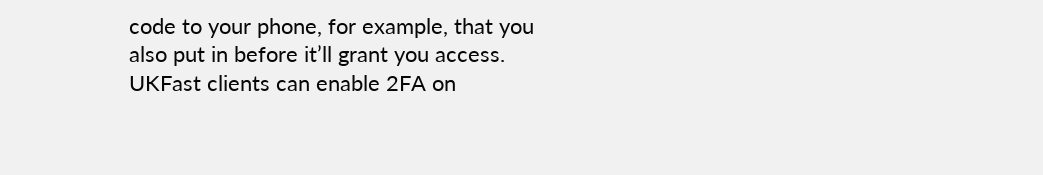code to your phone, for example, that you also put in before it’ll grant you access. UKFast clients can enable 2FA on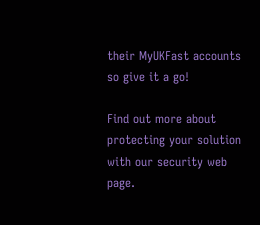their MyUKFast accounts so give it a go!

Find out more about protecting your solution with our security web page.